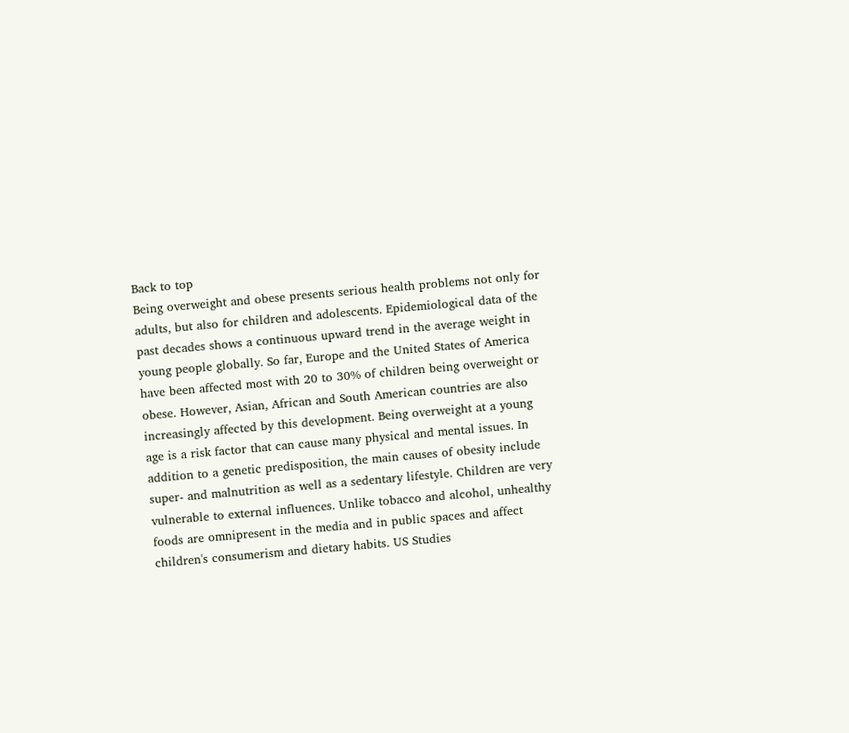Back to top
Being overweight and obese presents serious health problems not only for adults, but also for children and adolescents. Epidemiological data of the past decades shows a continuous upward trend in the average weight in young people globally. So far, Europe and the United States of America have been affected most with 20 to 30% of children being overweight or obese. However, Asian, African and South American countries are also increasingly affected by this development. Being overweight at a young age is a risk factor that can cause many physical and mental issues. In addition to a genetic predisposition, the main causes of obesity include super- and malnutrition as well as a sedentary lifestyle. Children are very vulnerable to external influences. Unlike tobacco and alcohol, unhealthy foods are omnipresent in the media and in public spaces and affect children's consumerism and dietary habits. US Studies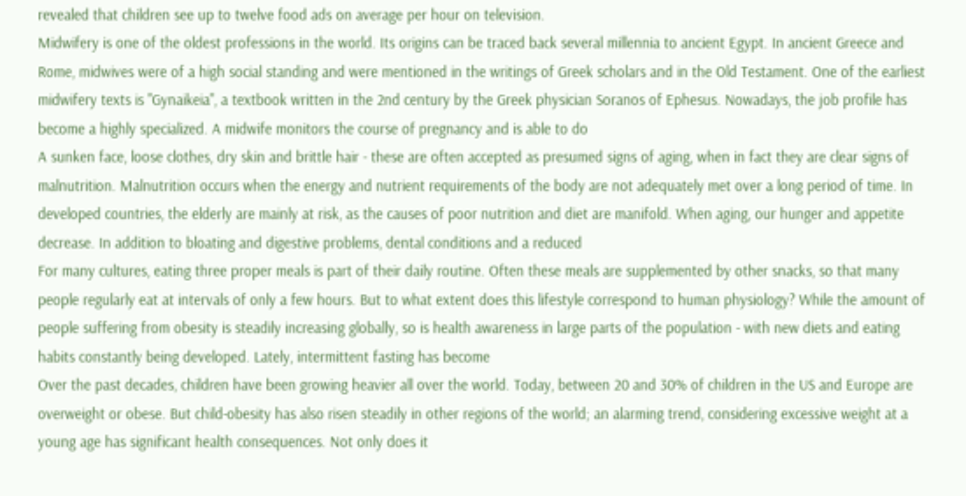revealed that children see up to twelve food ads on average per hour on television.
Midwifery is one of the oldest professions in the world. Its origins can be traced back several millennia to ancient Egypt. In ancient Greece and Rome, midwives were of a high social standing and were mentioned in the writings of Greek scholars and in the Old Testament. One of the earliest midwifery texts is "Gynaikeia", a textbook written in the 2nd century by the Greek physician Soranos of Ephesus. Nowadays, the job profile has become a highly specialized. A midwife monitors the course of pregnancy and is able to do
A sunken face, loose clothes, dry skin and brittle hair - these are often accepted as presumed signs of aging, when in fact they are clear signs of malnutrition. Malnutrition occurs when the energy and nutrient requirements of the body are not adequately met over a long period of time. In developed countries, the elderly are mainly at risk, as the causes of poor nutrition and diet are manifold. When aging, our hunger and appetite decrease. In addition to bloating and digestive problems, dental conditions and a reduced
For many cultures, eating three proper meals is part of their daily routine. Often these meals are supplemented by other snacks, so that many people regularly eat at intervals of only a few hours. But to what extent does this lifestyle correspond to human physiology? While the amount of people suffering from obesity is steadily increasing globally, so is health awareness in large parts of the population - with new diets and eating habits constantly being developed. Lately, intermittent fasting has become
Over the past decades, children have been growing heavier all over the world. Today, between 20 and 30% of children in the US and Europe are overweight or obese. But child-obesity has also risen steadily in other regions of the world; an alarming trend, considering excessive weight at a young age has significant health consequences. Not only does it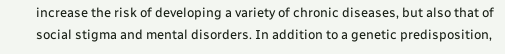increase the risk of developing a variety of chronic diseases, but also that of social stigma and mental disorders. In addition to a genetic predisposition,